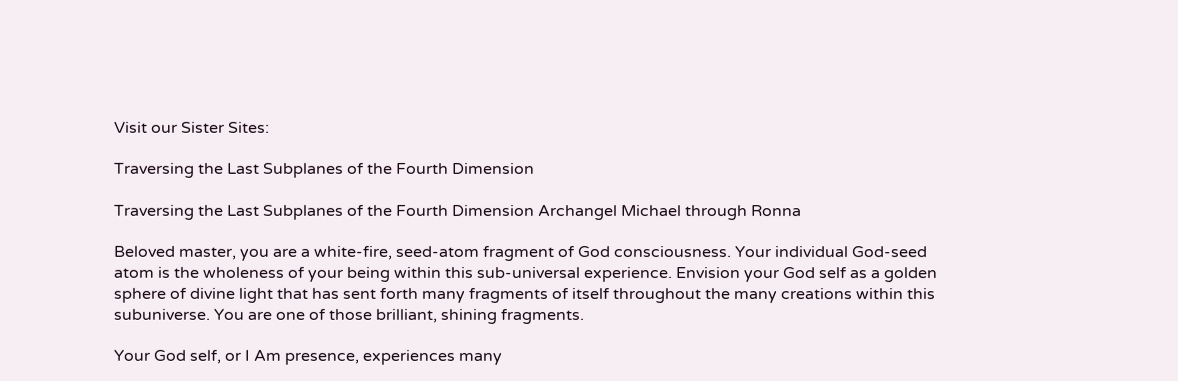Visit our Sister Sites:

Traversing the Last Subplanes of the Fourth Dimension

Traversing the Last Subplanes of the Fourth Dimension Archangel Michael through Ronna

Beloved master, you are a white-fire, seed-atom fragment of God consciousness. Your individual God-seed atom is the wholeness of your being within this sub-universal experience. Envision your God self as a golden sphere of divine light that has sent forth many fragments of itself throughout the many creations within this subuniverse. You are one of those brilliant, shining fragments.

Your God self, or I Am presence, experiences many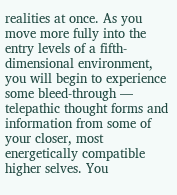realities at once. As you move more fully into the entry levels of a fifth-dimensional environment, you will begin to experience some bleed-through — telepathic thought forms and information from some of your closer, most energetically compatible higher selves. You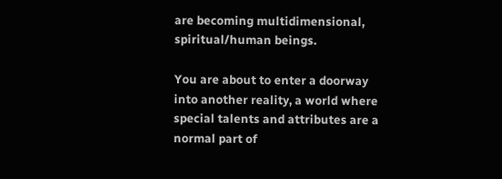are becoming multidimensional, spiritual/human beings.

You are about to enter a doorway into another reality, a world where special talents and attributes are a normal part of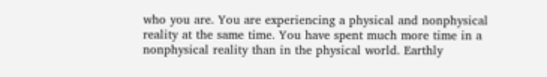who you are. You are experiencing a physical and nonphysical reality at the same time. You have spent much more time in a nonphysical reality than in the physical world. Earthly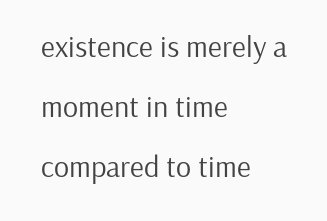existence is merely a moment in time compared to time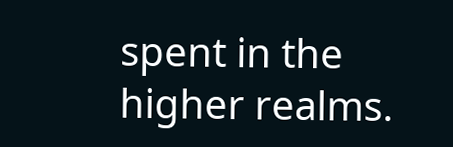spent in the higher realms.